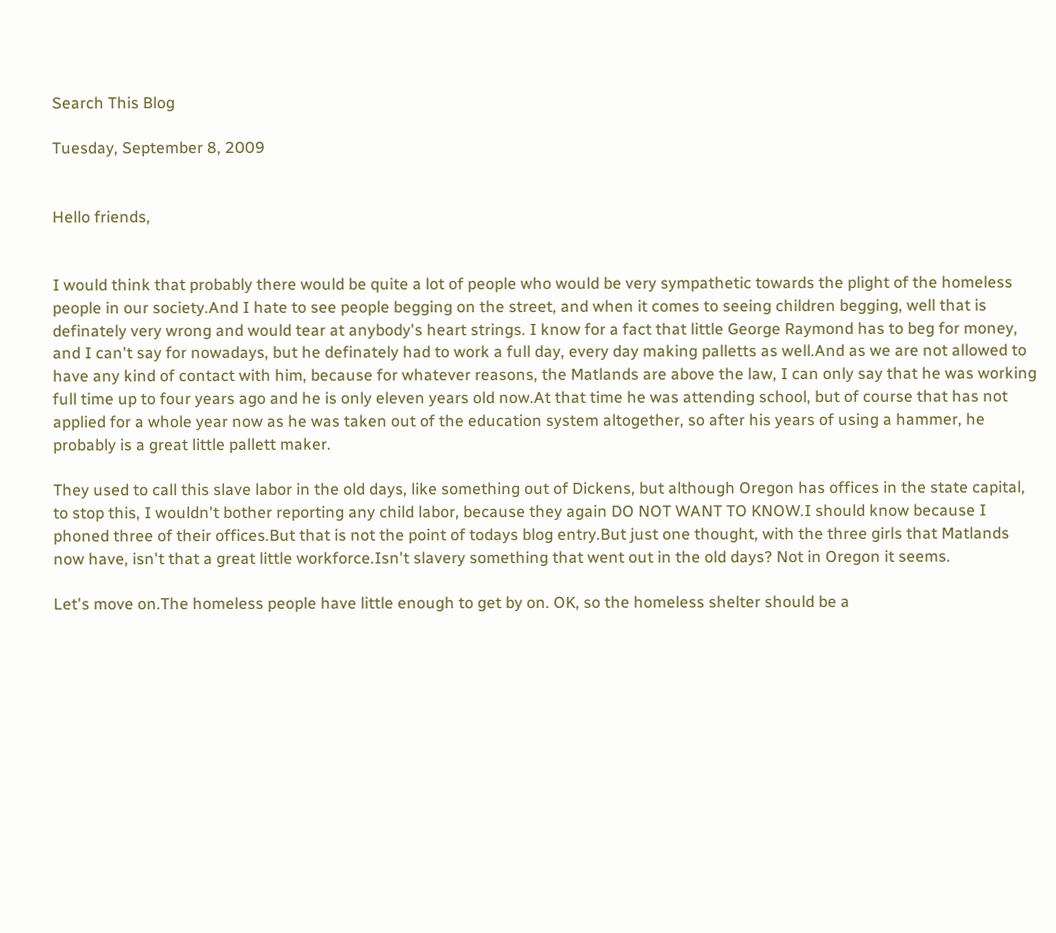Search This Blog

Tuesday, September 8, 2009


Hello friends,


I would think that probably there would be quite a lot of people who would be very sympathetic towards the plight of the homeless people in our society.And I hate to see people begging on the street, and when it comes to seeing children begging, well that is definately very wrong and would tear at anybody's heart strings. I know for a fact that little George Raymond has to beg for money, and I can't say for nowadays, but he definately had to work a full day, every day making palletts as well.And as we are not allowed to have any kind of contact with him, because for whatever reasons, the Matlands are above the law, I can only say that he was working full time up to four years ago and he is only eleven years old now.At that time he was attending school, but of course that has not applied for a whole year now as he was taken out of the education system altogether, so after his years of using a hammer, he probably is a great little pallett maker.

They used to call this slave labor in the old days, like something out of Dickens, but although Oregon has offices in the state capital, to stop this, I wouldn't bother reporting any child labor, because they again DO NOT WANT TO KNOW.I should know because I phoned three of their offices.But that is not the point of todays blog entry.But just one thought, with the three girls that Matlands now have, isn't that a great little workforce.Isn't slavery something that went out in the old days? Not in Oregon it seems.

Let's move on.The homeless people have little enough to get by on. OK, so the homeless shelter should be a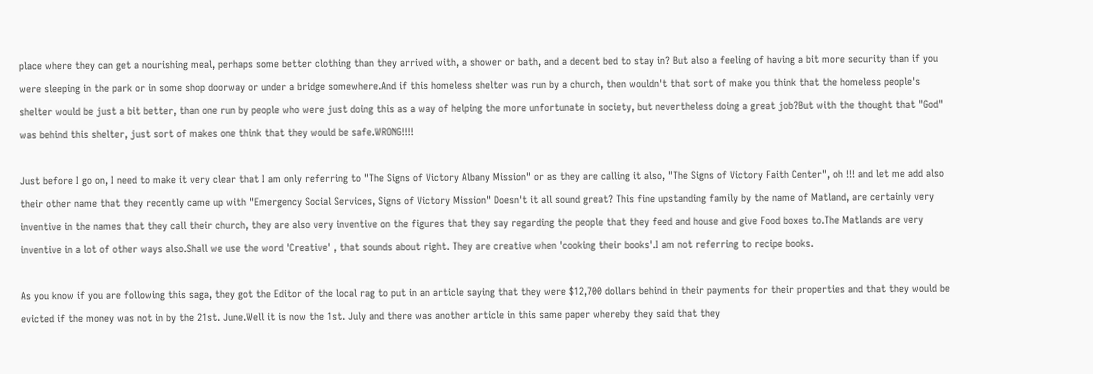place where they can get a nourishing meal, perhaps some better clothing than they arrived with, a shower or bath, and a decent bed to stay in? But also a feeling of having a bit more security than if you were sleeping in the park or in some shop doorway or under a bridge somewhere.And if this homeless shelter was run by a church, then wouldn't that sort of make you think that the homeless people's shelter would be just a bit better, than one run by people who were just doing this as a way of helping the more unfortunate in society, but nevertheless doing a great job?But with the thought that "God" was behind this shelter, just sort of makes one think that they would be safe.WRONG!!!!

Just before I go on, I need to make it very clear that I am only referring to "The Signs of Victory Albany Mission" or as they are calling it also, "The Signs of Victory Faith Center", oh !!! and let me add also their other name that they recently came up with "Emergency Social Services, Signs of Victory Mission" Doesn't it all sound great? This fine upstanding family by the name of Matland, are certainly very inventive in the names that they call their church, they are also very inventive on the figures that they say regarding the people that they feed and house and give Food boxes to.The Matlands are very inventive in a lot of other ways also.Shall we use the word 'Creative' , that sounds about right. They are creative when 'cooking their books'.I am not referring to recipe books.

As you know if you are following this saga, they got the Editor of the local rag to put in an article saying that they were $12,700 dollars behind in their payments for their properties and that they would be evicted if the money was not in by the 21st. June.Well it is now the 1st. July and there was another article in this same paper whereby they said that they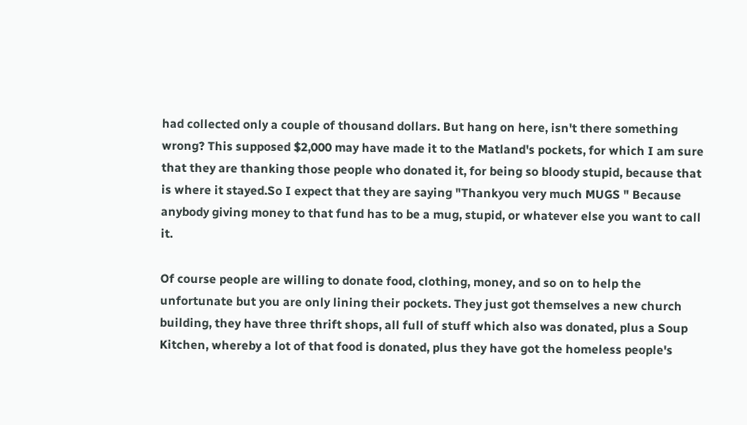had collected only a couple of thousand dollars. But hang on here, isn't there something wrong? This supposed $2,000 may have made it to the Matland's pockets, for which I am sure that they are thanking those people who donated it, for being so bloody stupid, because that is where it stayed.So I expect that they are saying "Thankyou very much MUGS " Because anybody giving money to that fund has to be a mug, stupid, or whatever else you want to call it.

Of course people are willing to donate food, clothing, money, and so on to help the unfortunate but you are only lining their pockets. They just got themselves a new church building, they have three thrift shops, all full of stuff which also was donated, plus a Soup Kitchen, whereby a lot of that food is donated, plus they have got the homeless people's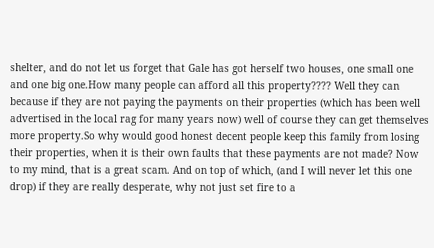shelter, and do not let us forget that Gale has got herself two houses, one small one and one big one.How many people can afford all this property???? Well they can because if they are not paying the payments on their properties (which has been well advertised in the local rag for many years now) well of course they can get themselves more property.So why would good honest decent people keep this family from losing their properties, when it is their own faults that these payments are not made? Now to my mind, that is a great scam. And on top of which, (and I will never let this one drop) if they are really desperate, why not just set fire to a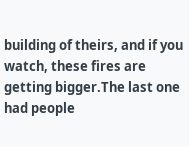building of theirs, and if you watch, these fires are getting bigger.The last one had people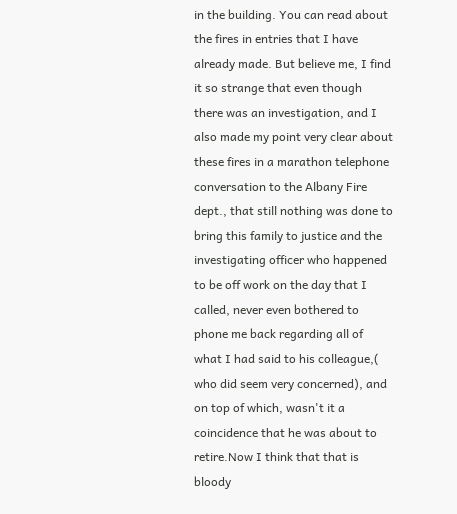in the building. You can read about the fires in entries that I have already made. But believe me, I find it so strange that even though there was an investigation, and I also made my point very clear about these fires in a marathon telephone conversation to the Albany Fire dept., that still nothing was done to bring this family to justice and the investigating officer who happened to be off work on the day that I called, never even bothered to phone me back regarding all of what I had said to his colleague,( who did seem very concerned), and on top of which, wasn't it a coincidence that he was about to retire.Now I think that that is bloody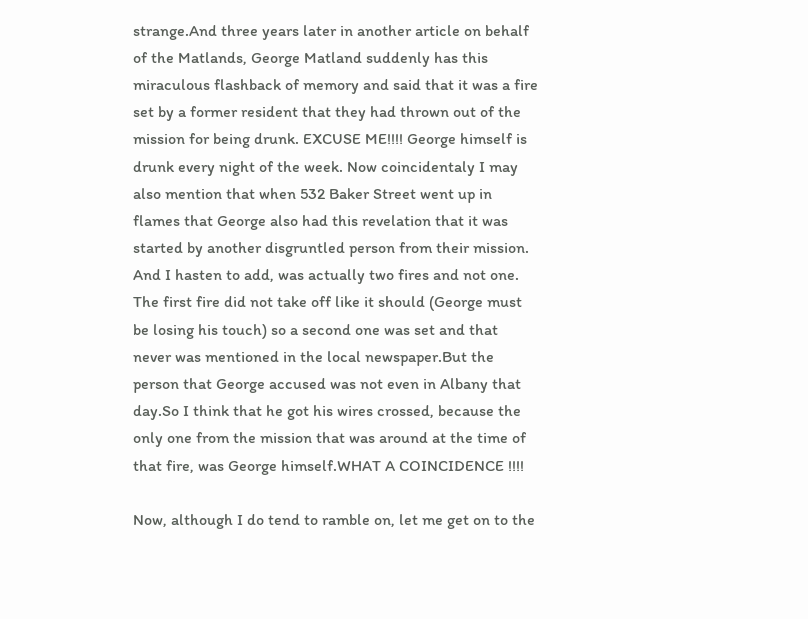strange.And three years later in another article on behalf of the Matlands, George Matland suddenly has this miraculous flashback of memory and said that it was a fire set by a former resident that they had thrown out of the mission for being drunk. EXCUSE ME!!!! George himself is drunk every night of the week. Now coincidentaly I may also mention that when 532 Baker Street went up in flames that George also had this revelation that it was started by another disgruntled person from their mission. And I hasten to add, was actually two fires and not one. The first fire did not take off like it should (George must be losing his touch) so a second one was set and that never was mentioned in the local newspaper.But the person that George accused was not even in Albany that day.So I think that he got his wires crossed, because the only one from the mission that was around at the time of that fire, was George himself.WHAT A COINCIDENCE !!!!

Now, although I do tend to ramble on, let me get on to the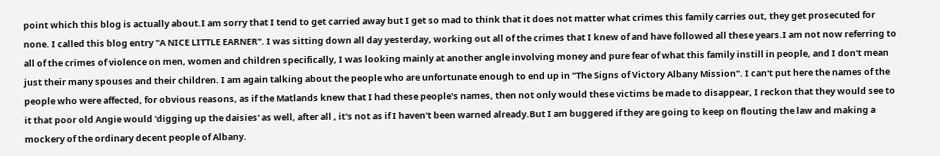point which this blog is actually about.I am sorry that I tend to get carried away but I get so mad to think that it does not matter what crimes this family carries out, they get prosecuted for none. I called this blog entry "A NICE LITTLE EARNER". I was sitting down all day yesterday, working out all of the crimes that I knew of and have followed all these years.I am not now referring to all of the crimes of violence on men, women and children specifically, I was looking mainly at another angle involving money and pure fear of what this family instill in people, and I don't mean just their many spouses and their children. I am again talking about the people who are unfortunate enough to end up in "The Signs of Victory Albany Mission". I can't put here the names of the people who were affected, for obvious reasons, as if the Matlands knew that I had these people's names, then not only would these victims be made to disappear, I reckon that they would see to it that poor old Angie would 'digging up the daisies' as well, after all , it's not as if I haven't been warned already.But I am buggered if they are going to keep on flouting the law and making a mockery of the ordinary decent people of Albany.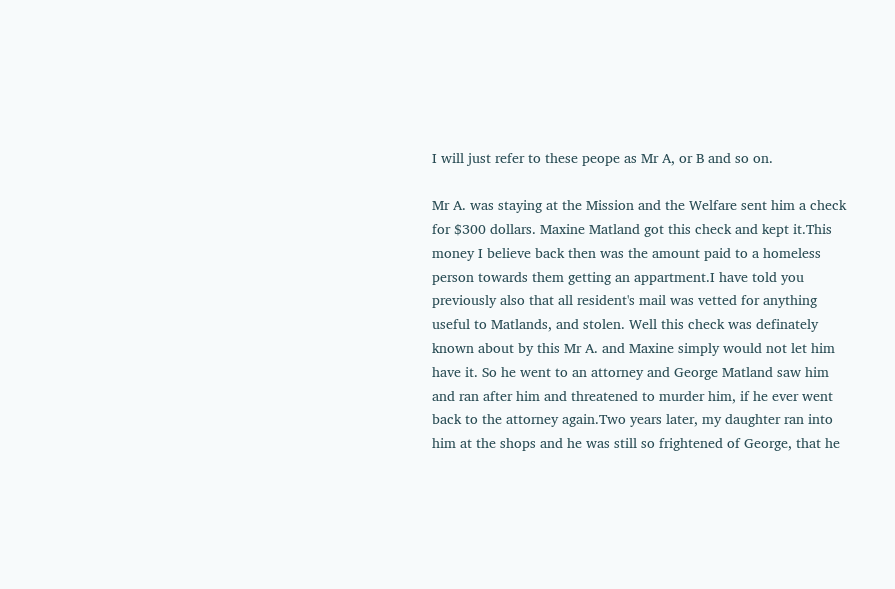I will just refer to these peope as Mr A, or B and so on.

Mr A. was staying at the Mission and the Welfare sent him a check for $300 dollars. Maxine Matland got this check and kept it.This money I believe back then was the amount paid to a homeless person towards them getting an appartment.I have told you previously also that all resident's mail was vetted for anything useful to Matlands, and stolen. Well this check was definately known about by this Mr A. and Maxine simply would not let him have it. So he went to an attorney and George Matland saw him and ran after him and threatened to murder him, if he ever went back to the attorney again.Two years later, my daughter ran into him at the shops and he was still so frightened of George, that he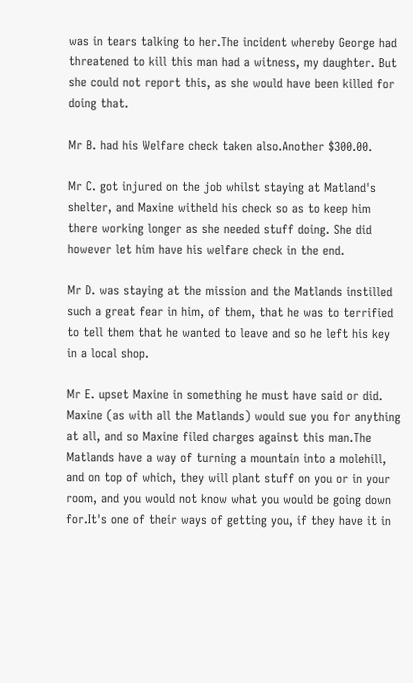was in tears talking to her.The incident whereby George had threatened to kill this man had a witness, my daughter. But she could not report this, as she would have been killed for doing that.

Mr B. had his Welfare check taken also.Another $300.00.

Mr C. got injured on the job whilst staying at Matland's shelter, and Maxine witheld his check so as to keep him there working longer as she needed stuff doing. She did however let him have his welfare check in the end.

Mr D. was staying at the mission and the Matlands instilled such a great fear in him, of them, that he was to terrified to tell them that he wanted to leave and so he left his key in a local shop.

Mr E. upset Maxine in something he must have said or did. Maxine (as with all the Matlands) would sue you for anything at all, and so Maxine filed charges against this man.The Matlands have a way of turning a mountain into a molehill, and on top of which, they will plant stuff on you or in your room, and you would not know what you would be going down for.It's one of their ways of getting you, if they have it in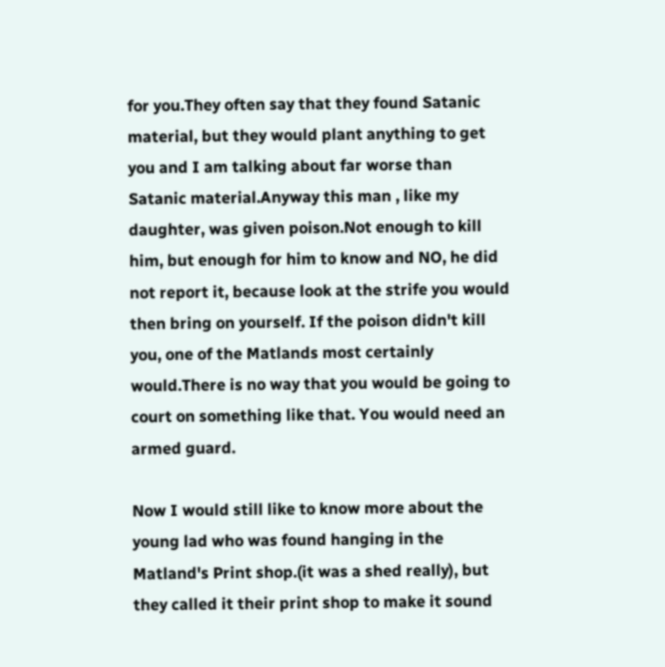for you.They often say that they found Satanic material, but they would plant anything to get you and I am talking about far worse than Satanic material.Anyway this man , like my daughter, was given poison.Not enough to kill him, but enough for him to know and NO, he did not report it, because look at the strife you would then bring on yourself. If the poison didn't kill you, one of the Matlands most certainly would.There is no way that you would be going to court on something like that. You would need an armed guard.

Now I would still like to know more about the young lad who was found hanging in the Matland's Print shop.(it was a shed really), but they called it their print shop to make it sound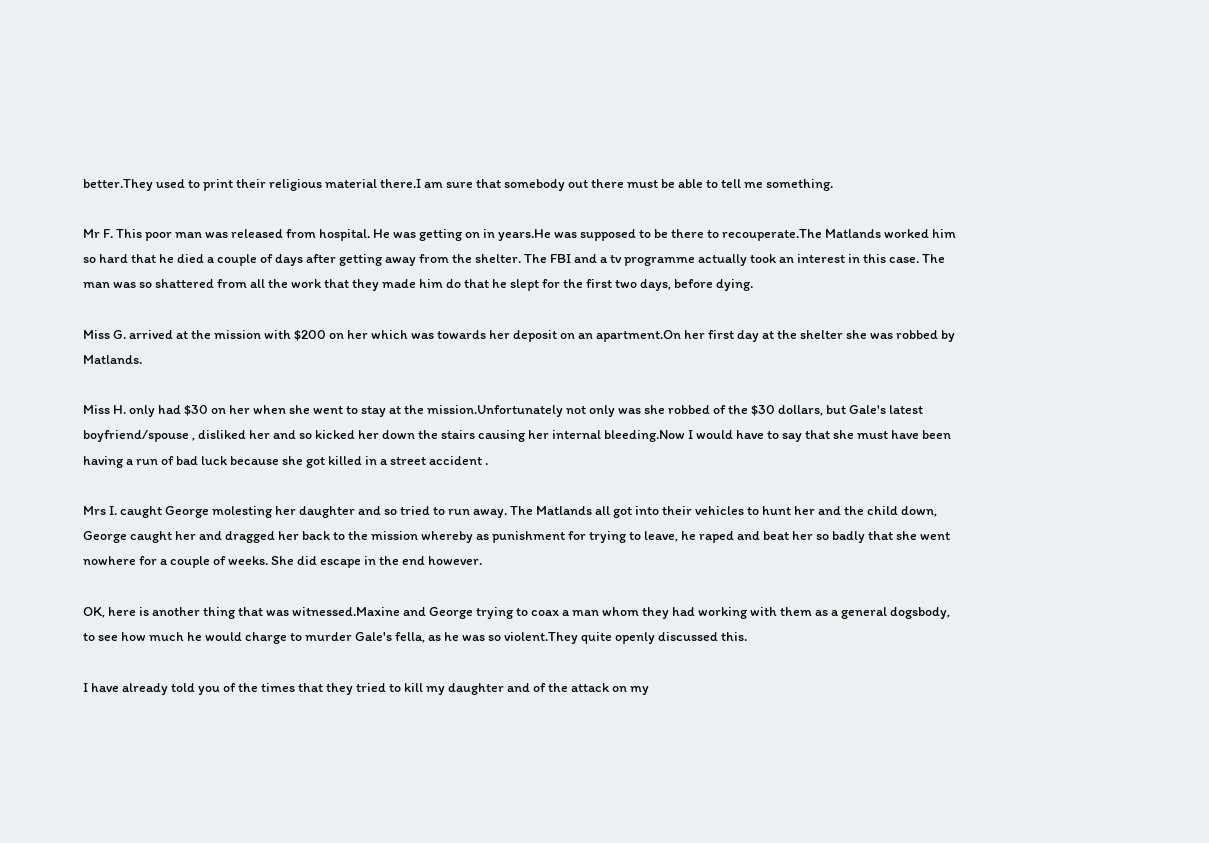better.They used to print their religious material there.I am sure that somebody out there must be able to tell me something.

Mr F. This poor man was released from hospital. He was getting on in years.He was supposed to be there to recouperate.The Matlands worked him so hard that he died a couple of days after getting away from the shelter. The FBI and a tv programme actually took an interest in this case. The man was so shattered from all the work that they made him do that he slept for the first two days, before dying.

Miss G. arrived at the mission with $200 on her which was towards her deposit on an apartment.On her first day at the shelter she was robbed by Matlands.

Miss H. only had $30 on her when she went to stay at the mission.Unfortunately not only was she robbed of the $30 dollars, but Gale's latest boyfriend/spouse , disliked her and so kicked her down the stairs causing her internal bleeding.Now I would have to say that she must have been having a run of bad luck because she got killed in a street accident .

Mrs I. caught George molesting her daughter and so tried to run away. The Matlands all got into their vehicles to hunt her and the child down, George caught her and dragged her back to the mission whereby as punishment for trying to leave, he raped and beat her so badly that she went nowhere for a couple of weeks. She did escape in the end however.

OK, here is another thing that was witnessed.Maxine and George trying to coax a man whom they had working with them as a general dogsbody, to see how much he would charge to murder Gale's fella, as he was so violent.They quite openly discussed this.

I have already told you of the times that they tried to kill my daughter and of the attack on my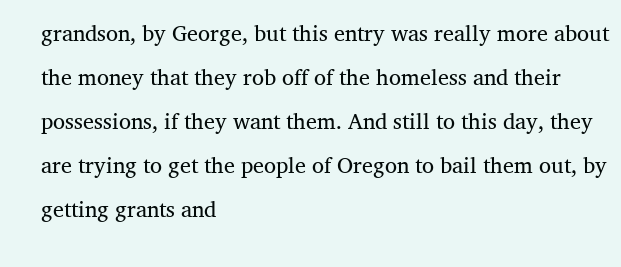grandson, by George, but this entry was really more about the money that they rob off of the homeless and their possessions, if they want them. And still to this day, they are trying to get the people of Oregon to bail them out, by getting grants and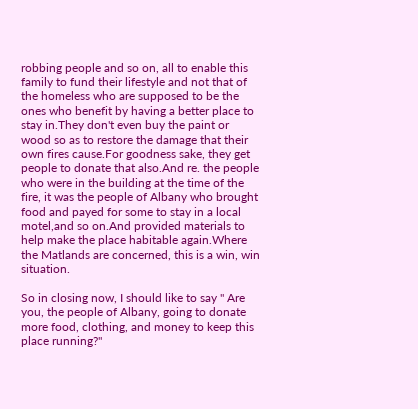robbing people and so on, all to enable this family to fund their lifestyle and not that of the homeless who are supposed to be the ones who benefit by having a better place to stay in.They don't even buy the paint or wood so as to restore the damage that their own fires cause.For goodness sake, they get people to donate that also.And re. the people who were in the building at the time of the fire, it was the people of Albany who brought food and payed for some to stay in a local motel,and so on.And provided materials to help make the place habitable again.Where the Matlands are concerned, this is a win, win situation.

So in closing now, I should like to say " Are you, the people of Albany, going to donate more food, clothing, and money to keep this place running?"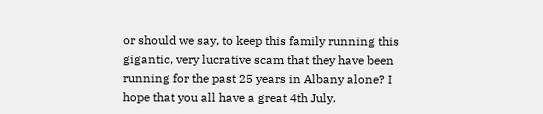or should we say, to keep this family running this gigantic, very lucrative scam that they have been running for the past 25 years in Albany alone? I hope that you all have a great 4th July.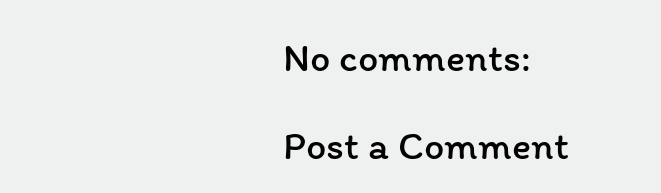No comments:

Post a Comment